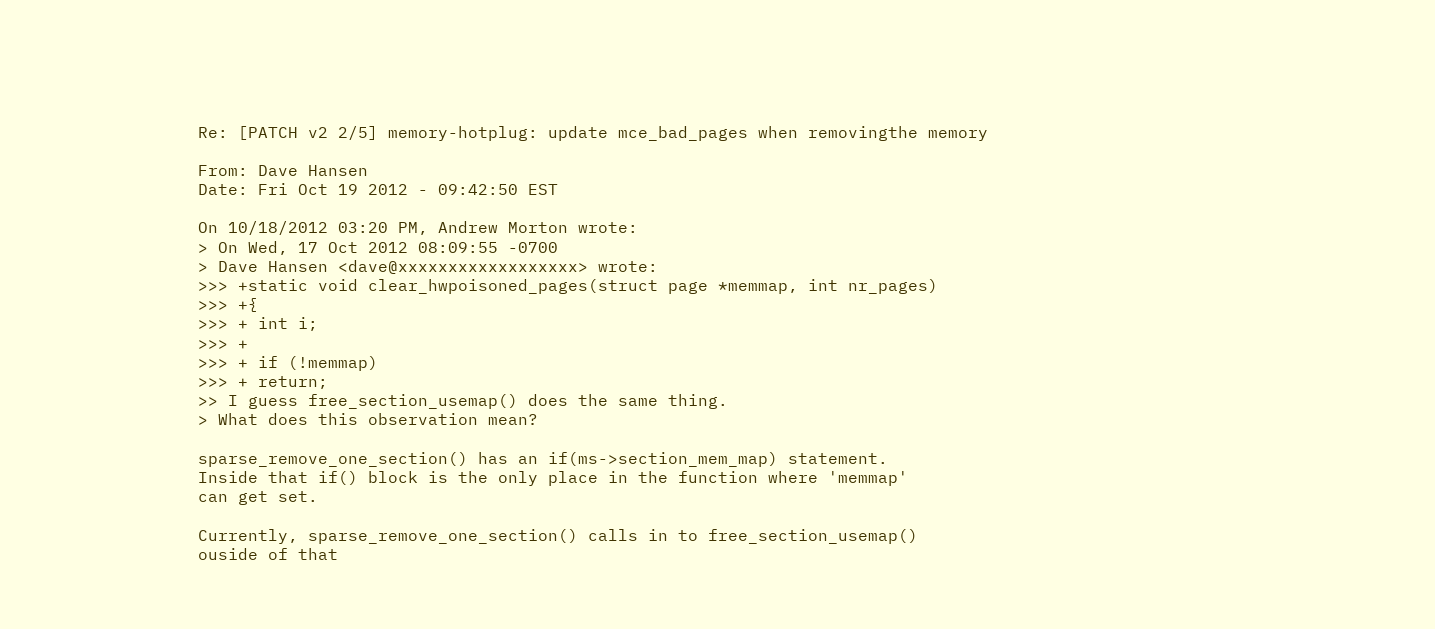Re: [PATCH v2 2/5] memory-hotplug: update mce_bad_pages when removingthe memory

From: Dave Hansen
Date: Fri Oct 19 2012 - 09:42:50 EST

On 10/18/2012 03:20 PM, Andrew Morton wrote:
> On Wed, 17 Oct 2012 08:09:55 -0700
> Dave Hansen <dave@xxxxxxxxxxxxxxxxxx> wrote:
>>> +static void clear_hwpoisoned_pages(struct page *memmap, int nr_pages)
>>> +{
>>> + int i;
>>> +
>>> + if (!memmap)
>>> + return;
>> I guess free_section_usemap() does the same thing.
> What does this observation mean?

sparse_remove_one_section() has an if(ms->section_mem_map) statement.
Inside that if() block is the only place in the function where 'memmap'
can get set.

Currently, sparse_remove_one_section() calls in to free_section_usemap()
ouside of that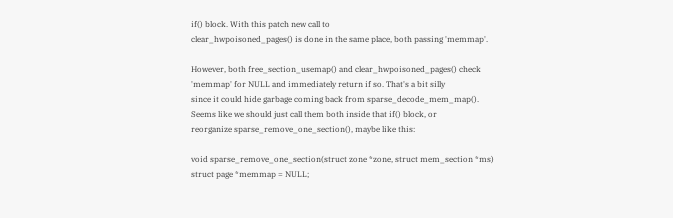if() block. With this patch new call to
clear_hwpoisoned_pages() is done in the same place, both passing 'memmap'.

However, both free_section_usemap() and clear_hwpoisoned_pages() check
'memmap' for NULL and immediately return if so. That's a bit silly
since it could hide garbage coming back from sparse_decode_mem_map().
Seems like we should just call them both inside that if() block, or
reorganize sparse_remove_one_section(), maybe like this:

void sparse_remove_one_section(struct zone *zone, struct mem_section *ms)
struct page *memmap = NULL;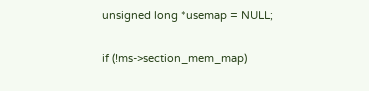unsigned long *usemap = NULL;

if (!ms->section_mem_map)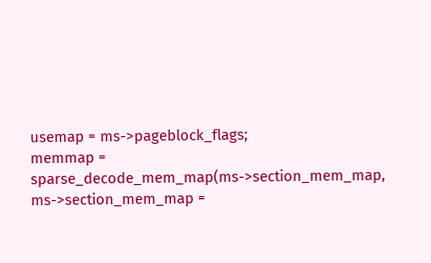usemap = ms->pageblock_flags;
memmap = sparse_decode_mem_map(ms->section_mem_map,
ms->section_mem_map =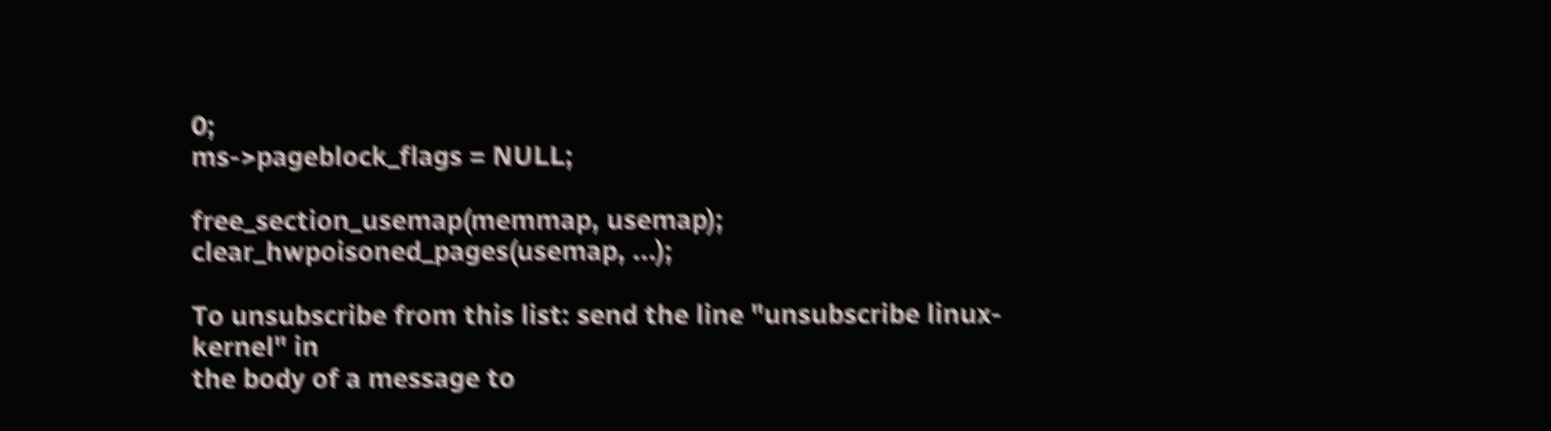0;
ms->pageblock_flags = NULL;

free_section_usemap(memmap, usemap);
clear_hwpoisoned_pages(usemap, ...);

To unsubscribe from this list: send the line "unsubscribe linux-kernel" in
the body of a message to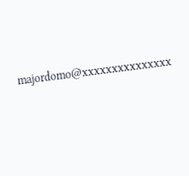majordomo@xxxxxxxxxxxxxxx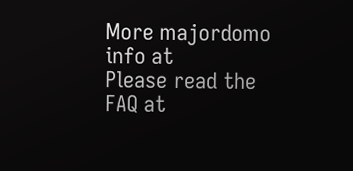More majordomo info at
Please read the FAQ at